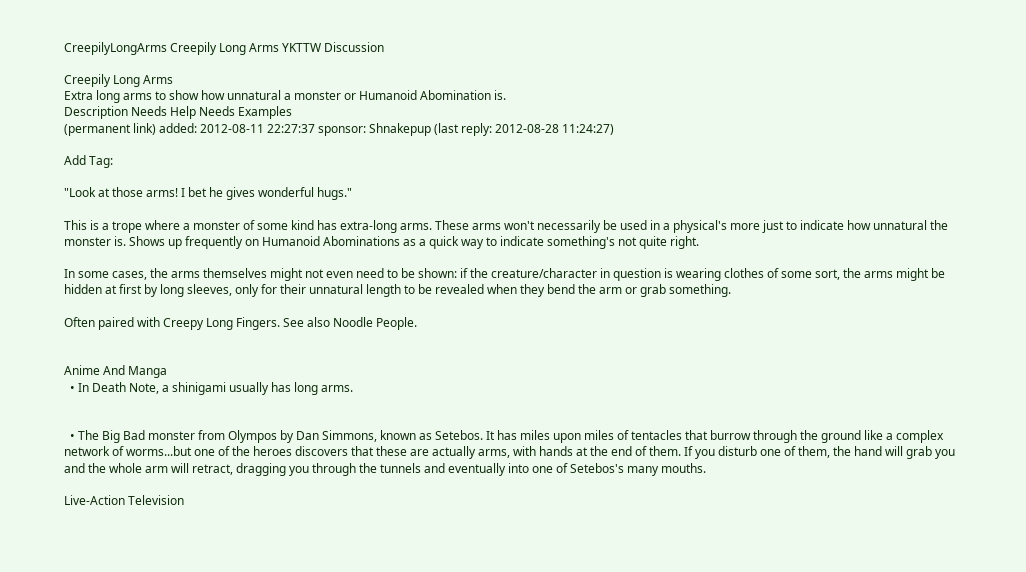CreepilyLongArms Creepily Long Arms YKTTW Discussion

Creepily Long Arms
Extra long arms to show how unnatural a monster or Humanoid Abomination is.
Description Needs Help Needs Examples
(permanent link) added: 2012-08-11 22:27:37 sponsor: Shnakepup (last reply: 2012-08-28 11:24:27)

Add Tag:

"Look at those arms! I bet he gives wonderful hugs."

This is a trope where a monster of some kind has extra-long arms. These arms won't necessarily be used in a physical's more just to indicate how unnatural the monster is. Shows up frequently on Humanoid Abominations as a quick way to indicate something's not quite right.

In some cases, the arms themselves might not even need to be shown: if the creature/character in question is wearing clothes of some sort, the arms might be hidden at first by long sleeves, only for their unnatural length to be revealed when they bend the arm or grab something.

Often paired with Creepy Long Fingers. See also Noodle People.


Anime And Manga
  • In Death Note, a shinigami usually has long arms.


  • The Big Bad monster from Olympos by Dan Simmons, known as Setebos. It has miles upon miles of tentacles that burrow through the ground like a complex network of worms...but one of the heroes discovers that these are actually arms, with hands at the end of them. If you disturb one of them, the hand will grab you and the whole arm will retract, dragging you through the tunnels and eventually into one of Setebos's many mouths.

Live-Action Television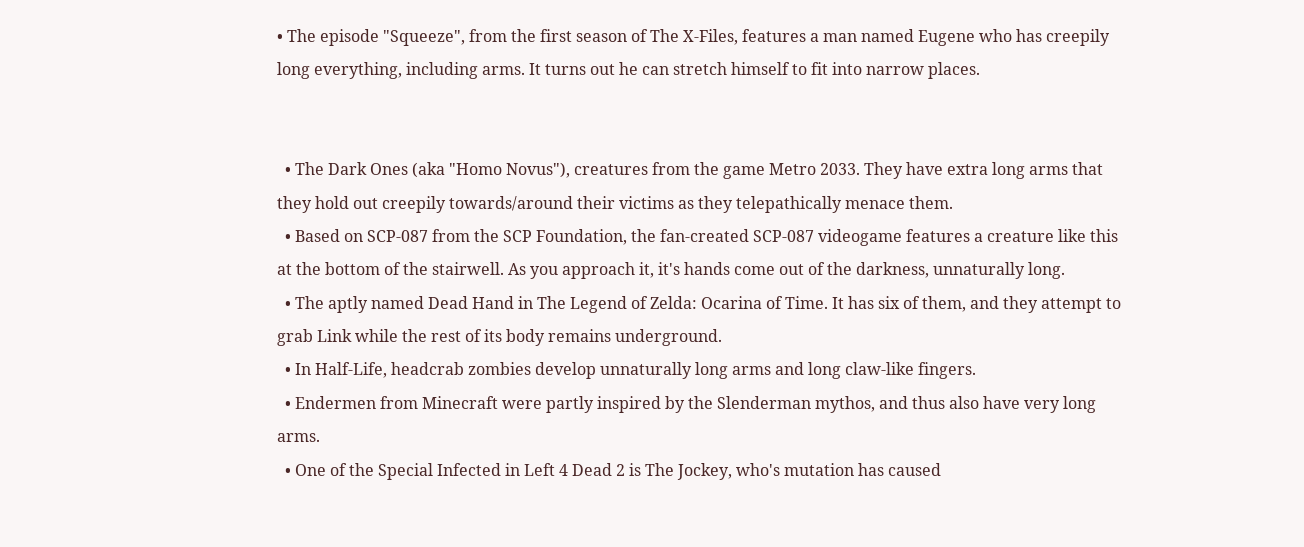• The episode "Squeeze", from the first season of The X-Files, features a man named Eugene who has creepily long everything, including arms. It turns out he can stretch himself to fit into narrow places.


  • The Dark Ones (aka "Homo Novus"), creatures from the game Metro 2033. They have extra long arms that they hold out creepily towards/around their victims as they telepathically menace them.
  • Based on SCP-087 from the SCP Foundation, the fan-created SCP-087 videogame features a creature like this at the bottom of the stairwell. As you approach it, it's hands come out of the darkness, unnaturally long.
  • The aptly named Dead Hand in The Legend of Zelda: Ocarina of Time. It has six of them, and they attempt to grab Link while the rest of its body remains underground.
  • In Half-Life, headcrab zombies develop unnaturally long arms and long claw-like fingers.
  • Endermen from Minecraft were partly inspired by the Slenderman mythos, and thus also have very long arms.
  • One of the Special Infected in Left 4 Dead 2 is The Jockey, who's mutation has caused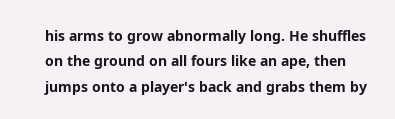his arms to grow abnormally long. He shuffles on the ground on all fours like an ape, then jumps onto a player's back and grabs them by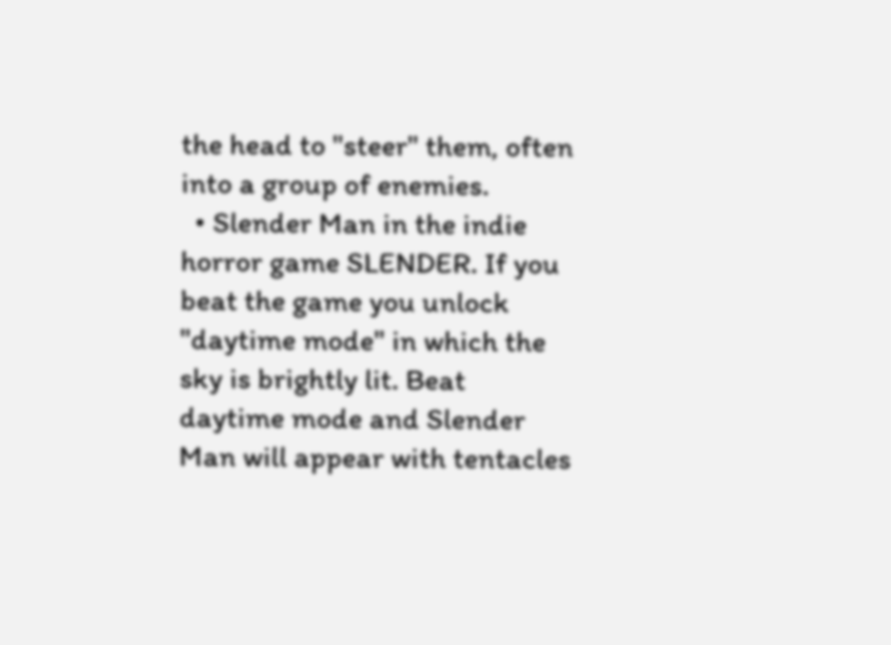the head to "steer" them, often into a group of enemies.
  • Slender Man in the indie horror game SLENDER. If you beat the game you unlock "daytime mode" in which the sky is brightly lit. Beat daytime mode and Slender Man will appear with tentacles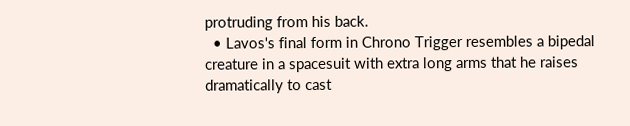protruding from his back.
  • Lavos's final form in Chrono Trigger resembles a bipedal creature in a spacesuit with extra long arms that he raises dramatically to cast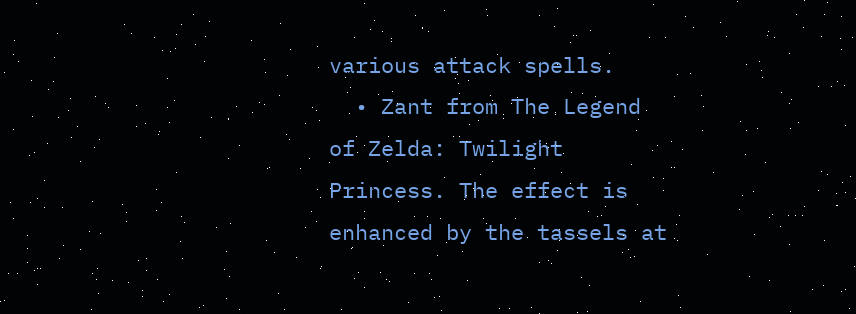various attack spells.
  • Zant from The Legend of Zelda: Twilight Princess. The effect is enhanced by the tassels at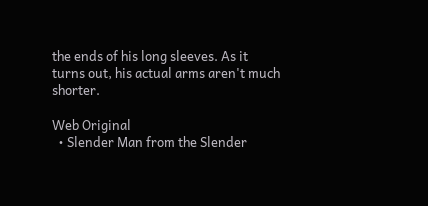the ends of his long sleeves. As it turns out, his actual arms aren't much shorter.

Web Original
  • Slender Man from the Slender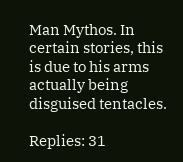Man Mythos. In certain stories, this is due to his arms actually being disguised tentacles.

Replies: 31